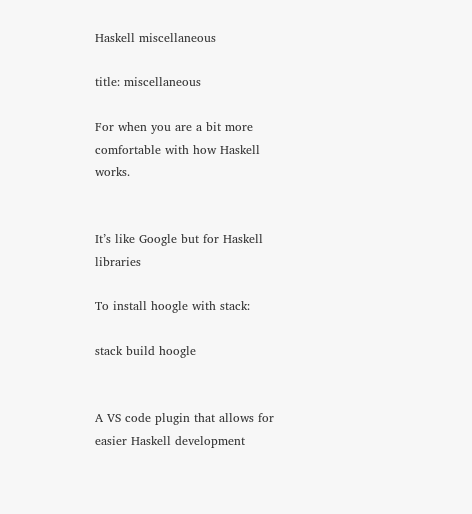Haskell miscellaneous

title: miscellaneous

For when you are a bit more comfortable with how Haskell works.


It’s like Google but for Haskell libraries

To install hoogle with stack:

stack build hoogle


A VS code plugin that allows for easier Haskell development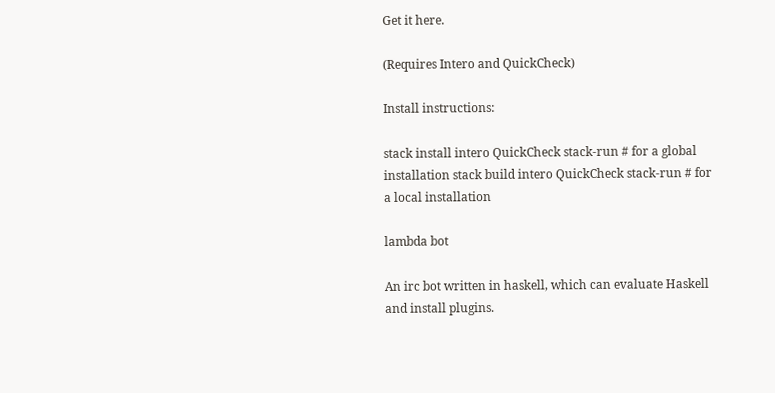Get it here.

(Requires Intero and QuickCheck)

Install instructions:

stack install intero QuickCheck stack-run # for a global installation stack build intero QuickCheck stack-run # for a local installation

lambda bot

An irc bot written in haskell, which can evaluate Haskell and install plugins.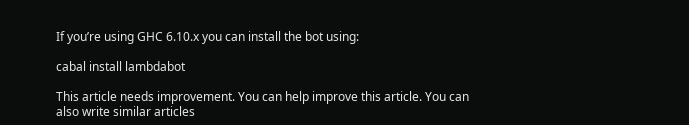If you’re using GHC 6.10.x you can install the bot using:

cabal install lambdabot

This article needs improvement. You can help improve this article. You can also write similar articles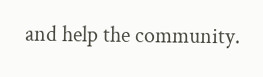and help the community.